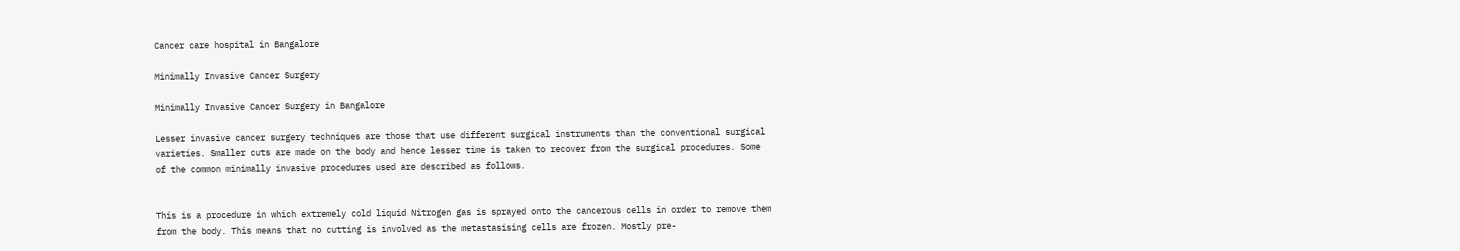Cancer care hospital in Bangalore

Minimally Invasive Cancer Surgery

Minimally Invasive Cancer Surgery in Bangalore

Lesser invasive cancer surgery techniques are those that use different surgical instruments than the conventional surgical varieties. Smaller cuts are made on the body and hence lesser time is taken to recover from the surgical procedures. Some of the common minimally invasive procedures used are described as follows.


This is a procedure in which extremely cold liquid Nitrogen gas is sprayed onto the cancerous cells in order to remove them from the body. This means that no cutting is involved as the metastasising cells are frozen. Mostly pre-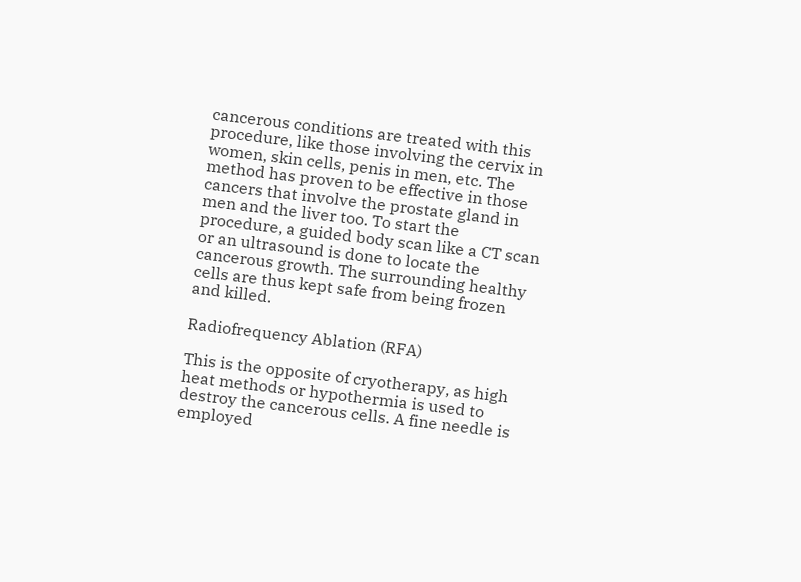cancerous conditions are treated with this procedure, like those involving the cervix in women, skin cells, penis in men, etc. The method has proven to be effective in those cancers that involve the prostate gland in men and the liver too. To start the procedure, a guided body scan like a CT scan or an ultrasound is done to locate the cancerous growth. The surrounding healthy cells are thus kept safe from being frozen and killed.

Radiofrequency Ablation (RFA)

This is the opposite of cryotherapy, as high heat methods or hypothermia is used to destroy the cancerous cells. A fine needle is employed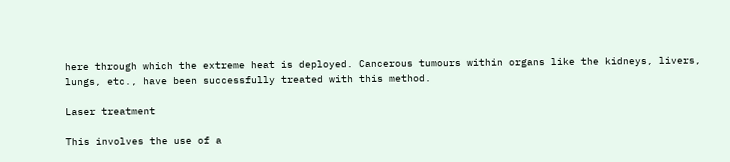here through which the extreme heat is deployed. Cancerous tumours within organs like the kidneys, livers, lungs, etc., have been successfully treated with this method.

Laser treatment

This involves the use of a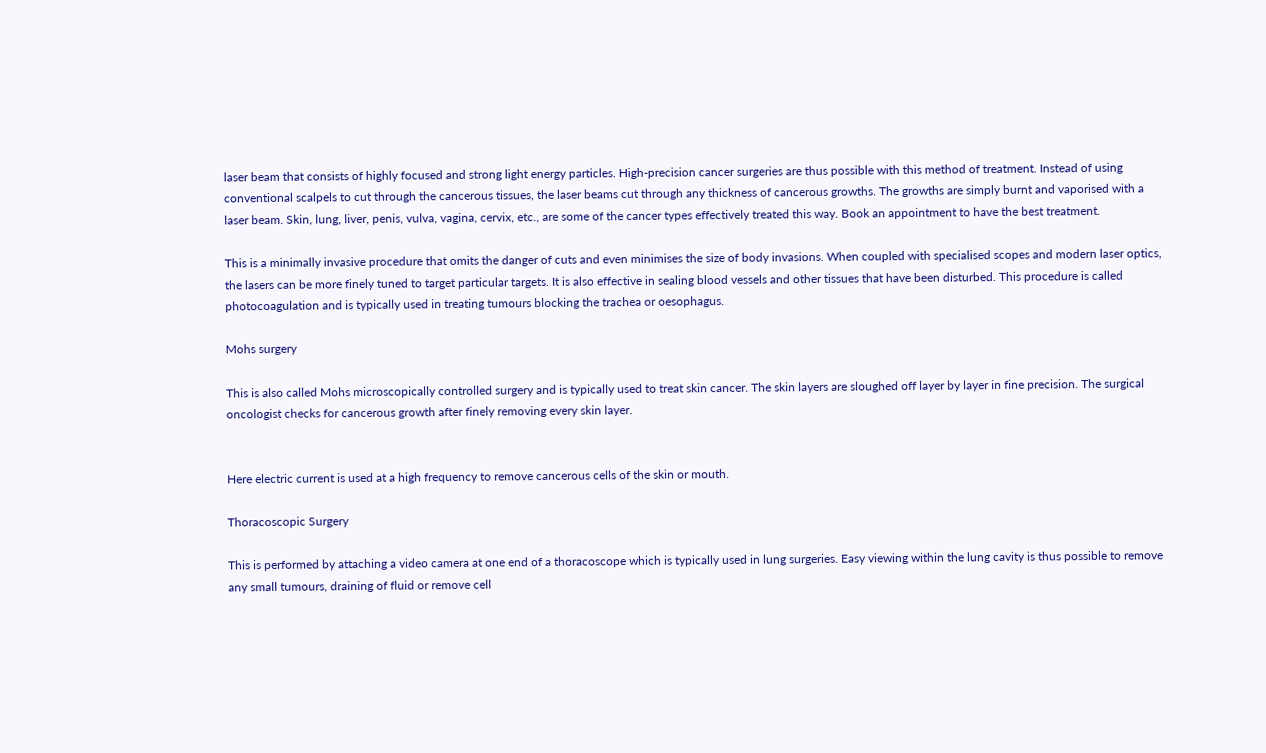laser beam that consists of highly focused and strong light energy particles. High-precision cancer surgeries are thus possible with this method of treatment. Instead of using conventional scalpels to cut through the cancerous tissues, the laser beams cut through any thickness of cancerous growths. The growths are simply burnt and vaporised with a laser beam. Skin, lung, liver, penis, vulva, vagina, cervix, etc., are some of the cancer types effectively treated this way. Book an appointment to have the best treatment.

This is a minimally invasive procedure that omits the danger of cuts and even minimises the size of body invasions. When coupled with specialised scopes and modern laser optics, the lasers can be more finely tuned to target particular targets. It is also effective in sealing blood vessels and other tissues that have been disturbed. This procedure is called photocoagulation and is typically used in treating tumours blocking the trachea or oesophagus.

Mohs surgery

This is also called Mohs microscopically controlled surgery and is typically used to treat skin cancer. The skin layers are sloughed off layer by layer in fine precision. The surgical oncologist checks for cancerous growth after finely removing every skin layer.


Here electric current is used at a high frequency to remove cancerous cells of the skin or mouth.

Thoracoscopic Surgery

This is performed by attaching a video camera at one end of a thoracoscope which is typically used in lung surgeries. Easy viewing within the lung cavity is thus possible to remove any small tumours, draining of fluid or remove cell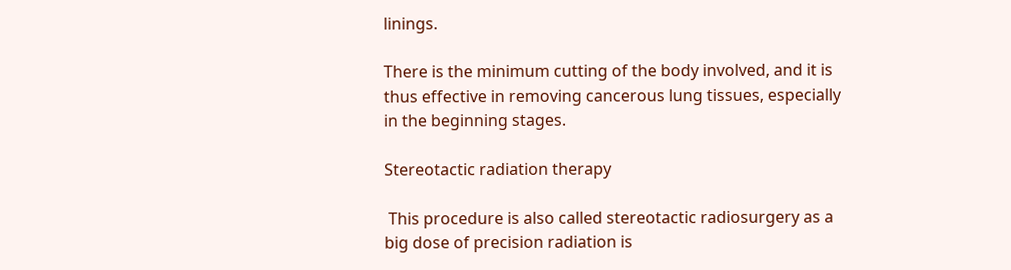linings.

There is the minimum cutting of the body involved, and it is thus effective in removing cancerous lung tissues, especially in the beginning stages.

Stereotactic radiation therapy

 This procedure is also called stereotactic radiosurgery as a big dose of precision radiation is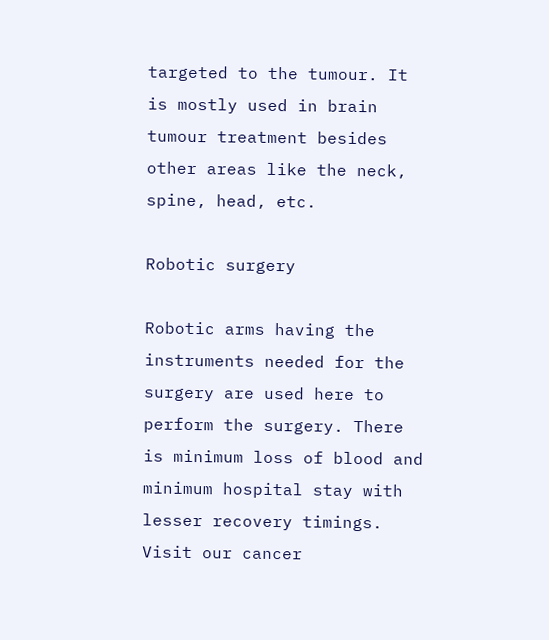targeted to the tumour. It is mostly used in brain tumour treatment besides other areas like the neck, spine, head, etc.

Robotic surgery

Robotic arms having the instruments needed for the surgery are used here to perform the surgery. There is minimum loss of blood and minimum hospital stay with lesser recovery timings. Visit our cancer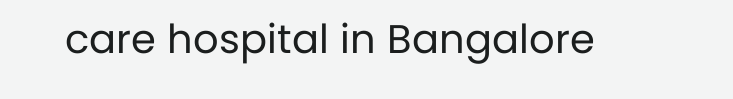care hospital in Bangalore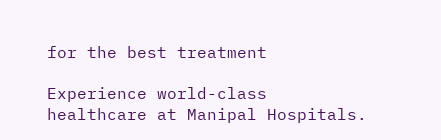for the best treatment

Experience world-class healthcare at Manipal Hospitals.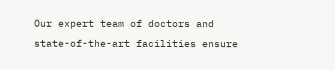Our expert team of doctors and state-of-the-art facilities ensure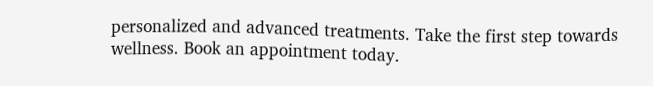personalized and advanced treatments. Take the first step towards wellness. Book an appointment today.